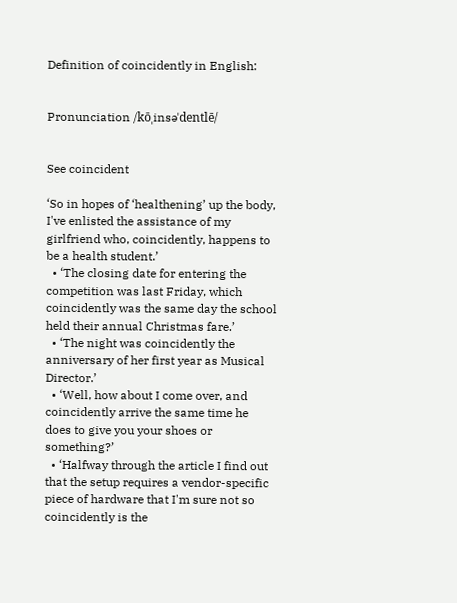Definition of coincidently in English:


Pronunciation /kōˌinsəˈdentlē/


See coincident

‘So in hopes of ‘healthening’ up the body, I've enlisted the assistance of my girlfriend who, coincidently, happens to be a health student.’
  • ‘The closing date for entering the competition was last Friday, which coincidently was the same day the school held their annual Christmas fare.’
  • ‘The night was coincidently the anniversary of her first year as Musical Director.’
  • ‘Well, how about I come over, and coincidently arrive the same time he does to give you your shoes or something?’
  • ‘Halfway through the article I find out that the setup requires a vendor-specific piece of hardware that I'm sure not so coincidently is the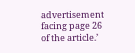advertisement facing page 26 of the article.’